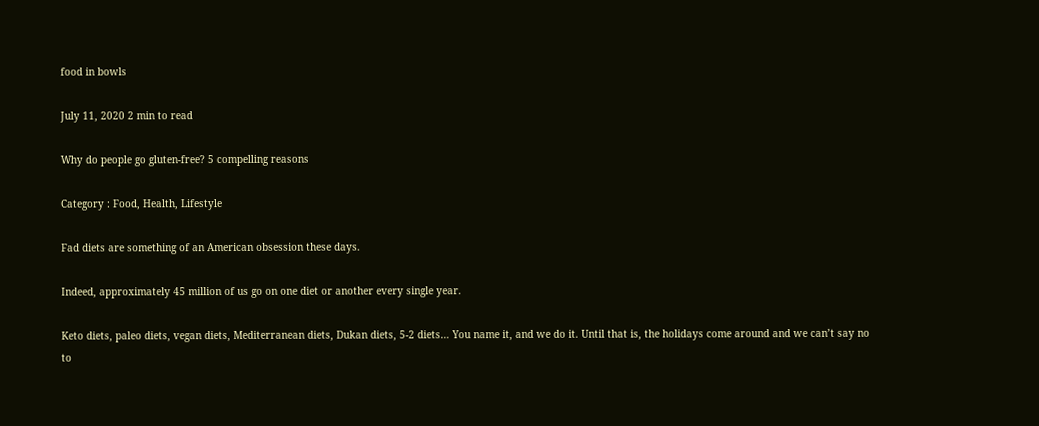food in bowls

July 11, 2020 2 min to read

Why do people go gluten-free? 5 compelling reasons

Category : Food, Health, Lifestyle

Fad diets are something of an American obsession these days.

Indeed, approximately 45 million of us go on one diet or another every single year.

Keto diets, paleo diets, vegan diets, Mediterranean diets, Dukan diets, 5-2 diets… You name it, and we do it. Until that is, the holidays come around and we can’t say no to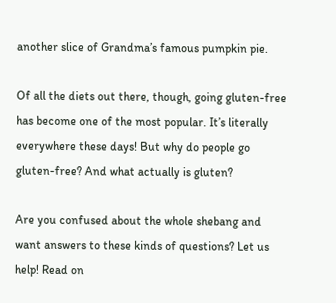another slice of Grandma’s famous pumpkin pie.

Of all the diets out there, though, going gluten-free has become one of the most popular. It’s literally everywhere these days! But why do people go gluten-free? And what actually is gluten?

Are you confused about the whole shebang and want answers to these kinds of questions? Let us help! Read on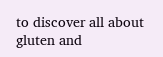to discover all about gluten and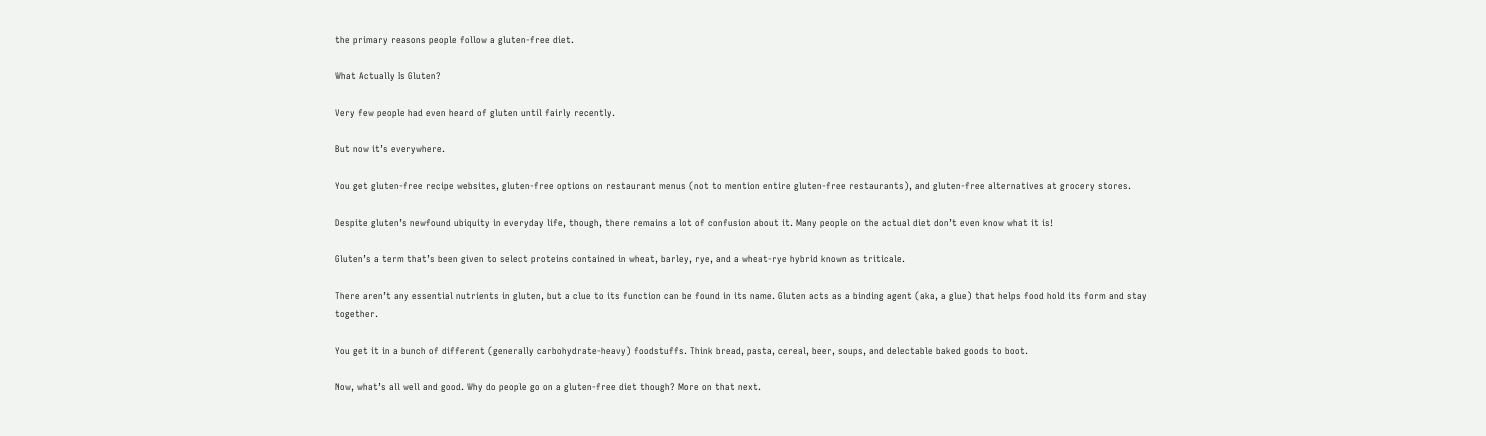the primary reasons people follow a gluten-free diet.

What Actually Is Gluten?

Very few people had even heard of gluten until fairly recently.

But now it’s everywhere.

You get gluten-free recipe websites, gluten-free options on restaurant menus (not to mention entire gluten-free restaurants), and gluten-free alternatives at grocery stores.

Despite gluten’s newfound ubiquity in everyday life, though, there remains a lot of confusion about it. Many people on the actual diet don’t even know what it is!

Gluten’s a term that’s been given to select proteins contained in wheat, barley, rye, and a wheat-rye hybrid known as triticale.

There aren’t any essential nutrients in gluten, but a clue to its function can be found in its name. Gluten acts as a binding agent (aka, a glue) that helps food hold its form and stay together.

You get it in a bunch of different (generally carbohydrate-heavy) foodstuffs. Think bread, pasta, cereal, beer, soups, and delectable baked goods to boot.

Now, what’s all well and good. Why do people go on a gluten-free diet though? More on that next.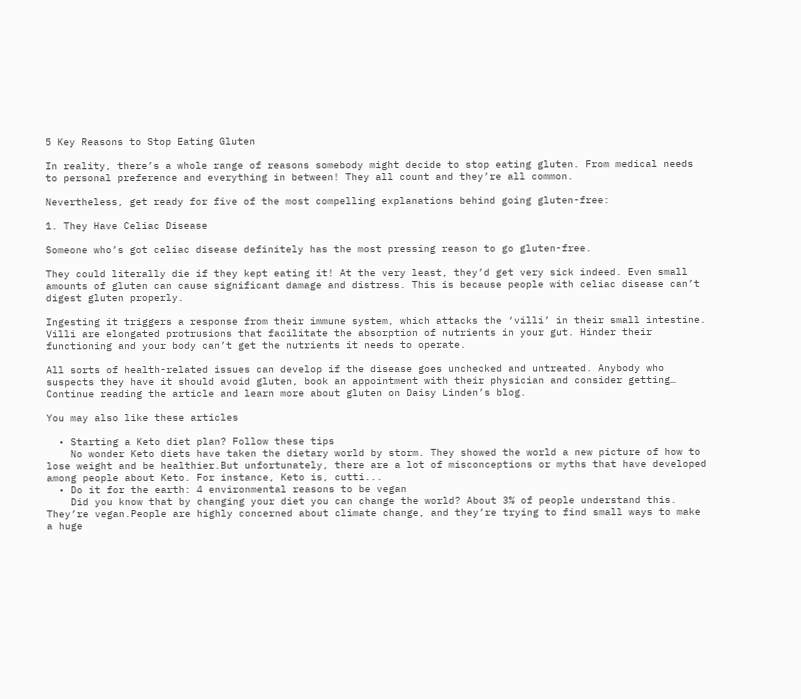5 Key Reasons to Stop Eating Gluten

In reality, there’s a whole range of reasons somebody might decide to stop eating gluten. From medical needs to personal preference and everything in between! They all count and they’re all common.

Nevertheless, get ready for five of the most compelling explanations behind going gluten-free:

1. They Have Celiac Disease

Someone who’s got celiac disease definitely has the most pressing reason to go gluten-free.

They could literally die if they kept eating it! At the very least, they’d get very sick indeed. Even small amounts of gluten can cause significant damage and distress. This is because people with celiac disease can’t digest gluten properly.

Ingesting it triggers a response from their immune system, which attacks the ‘villi’ in their small intestine. Villi are elongated protrusions that facilitate the absorption of nutrients in your gut. Hinder their functioning and your body can’t get the nutrients it needs to operate.

All sorts of health-related issues can develop if the disease goes unchecked and untreated. Anybody who suspects they have it should avoid gluten, book an appointment with their physician and consider getting…
Continue reading the article and learn more about gluten on Daisy Linden’s blog.

You may also like these articles

  • Starting a Keto diet plan? Follow these tips
    No wonder Keto diets have taken the dietary world by storm. They showed the world a new picture of how to lose weight and be healthier.But unfortunately, there are a lot of misconceptions or myths that have developed among people about Keto. For instance, Keto is, cutti...
  • Do it for the earth: 4 environmental reasons to be vegan
    Did you know that by changing your diet you can change the world? About 3% of people understand this. They’re vegan.People are highly concerned about climate change, and they’re trying to find small ways to make a huge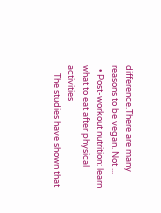difference.There are many reasons to be vegan. Not ...
  • Post-workout nutrition: learn what to eat after physical activities
    The studies have shown that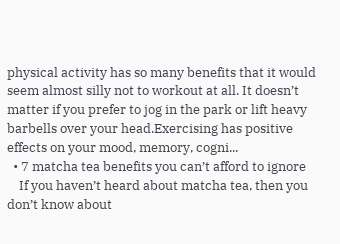physical activity has so many benefits that it would seem almost silly not to workout at all. It doesn’t matter if you prefer to jog in the park or lift heavy barbells over your head.Exercising has positive effects on your mood, memory, cogni...
  • 7 matcha tea benefits you can’t afford to ignore
    If you haven’t heard about matcha tea, then you don’t know about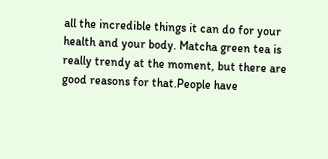all the incredible things it can do for your health and your body. Matcha green tea is really trendy at the moment, but there are good reasons for that.People have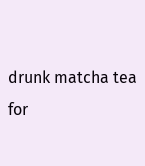drunk matcha tea for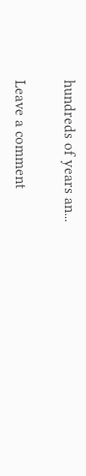hundreds of years an...

Leave a comment